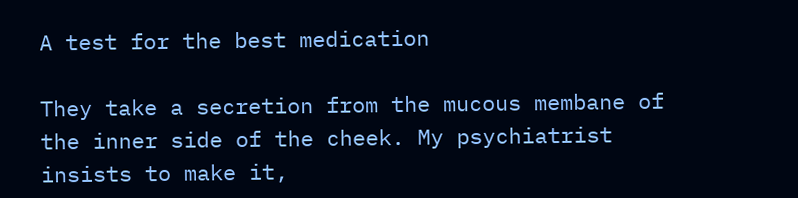A test for the best medication

They take a secretion from the mucous membane of the inner side of the cheek. My psychiatrist insists to make it,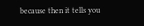because then it tells you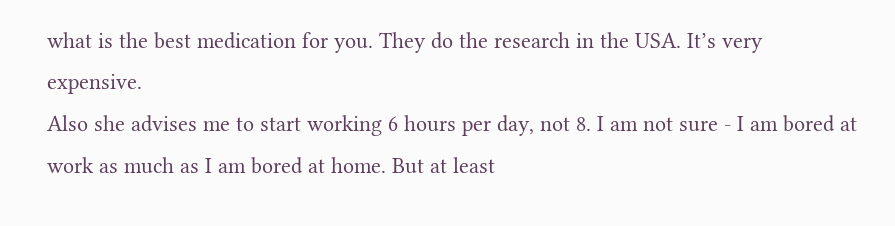what is the best medication for you. They do the research in the USA. It’s very expensive.
Also she advises me to start working 6 hours per day, not 8. I am not sure - I am bored at work as much as I am bored at home. But at least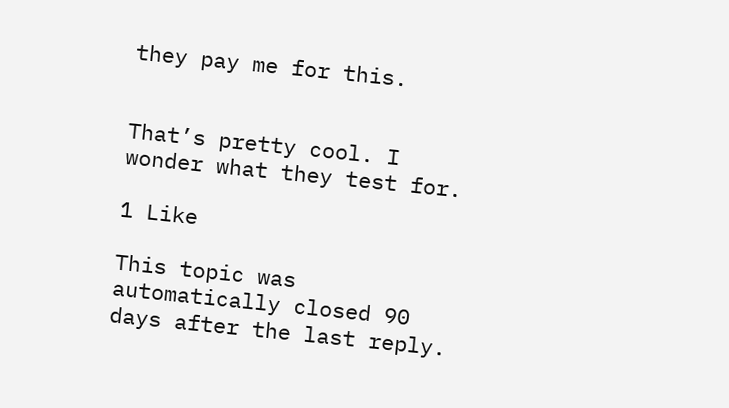they pay me for this.


That’s pretty cool. I wonder what they test for.

1 Like

This topic was automatically closed 90 days after the last reply.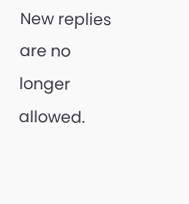New replies are no longer allowed.